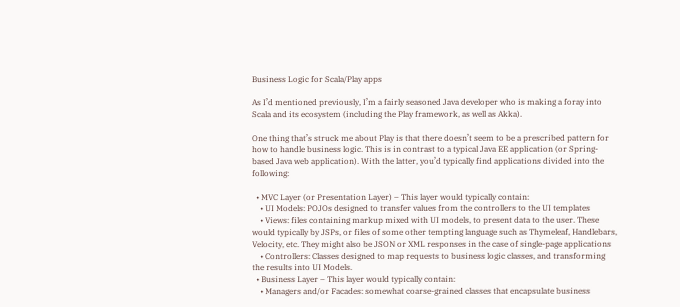Business Logic for Scala/Play apps

As I’d mentioned previously, I’m a fairly seasoned Java developer who is making a foray into Scala and its ecosystem (including the Play framework, as well as Akka).

One thing that’s struck me about Play is that there doesn’t seem to be a prescribed pattern for how to handle business logic. This is in contrast to a typical Java EE application (or Spring-based Java web application). With the latter, you’d typically find applications divided into the following:

  • MVC Layer (or Presentation Layer) – This layer would typically contain:
    • UI Models: POJOs designed to transfer values from the controllers to the UI templates
    • Views: files containing markup mixed with UI models, to present data to the user. These would typically by JSPs, or files of some other tempting language such as Thymeleaf, Handlebars, Velocity, etc. They might also be JSON or XML responses in the case of single-page applications
    • Controllers: Classes designed to map requests to business logic classes, and transforming the results into UI Models.
  • Business Layer – This layer would typically contain:
    • Managers and/or Facades: somewhat coarse-grained classes that encapsulate business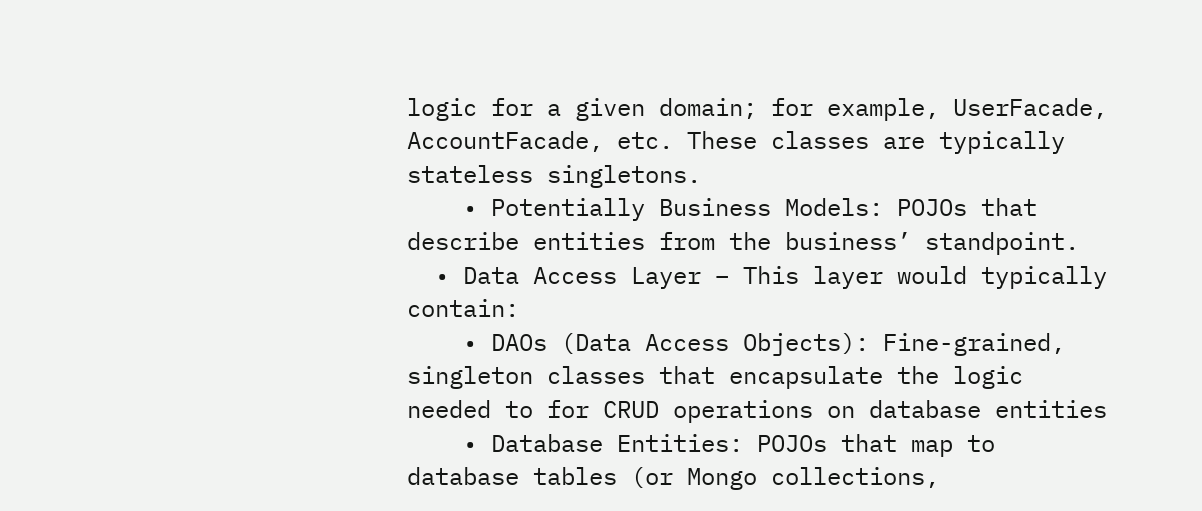logic for a given domain; for example, UserFacade, AccountFacade, etc. These classes are typically stateless singletons.
    • Potentially Business Models: POJOs that describe entities from the business’ standpoint.
  • Data Access Layer – This layer would typically contain:
    • DAOs (Data Access Objects): Fine-grained, singleton classes that encapsulate the logic needed to for CRUD operations on database entities
    • Database Entities: POJOs that map to database tables (or Mongo collections,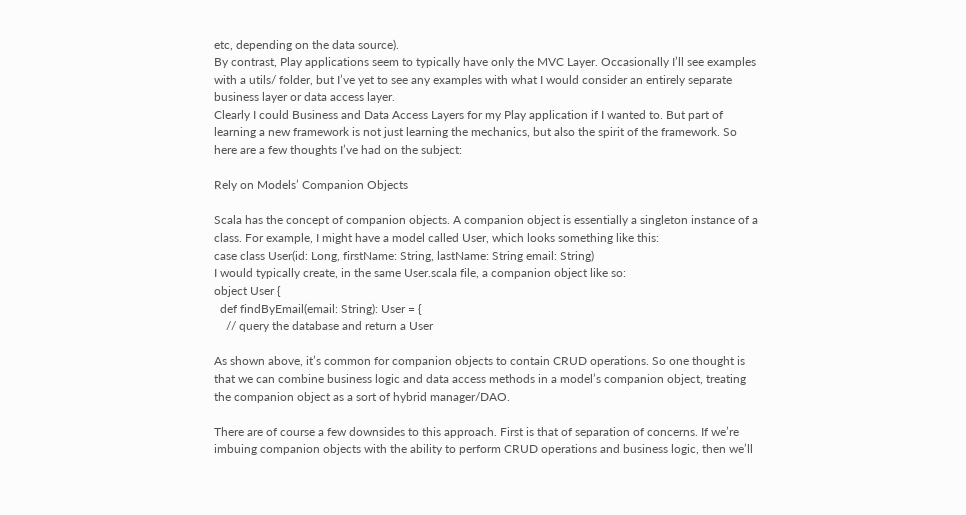etc, depending on the data source).
By contrast, Play applications seem to typically have only the MVC Layer. Occasionally I’ll see examples with a utils/ folder, but I’ve yet to see any examples with what I would consider an entirely separate business layer or data access layer.
Clearly I could Business and Data Access Layers for my Play application if I wanted to. But part of learning a new framework is not just learning the mechanics, but also the spirit of the framework. So here are a few thoughts I’ve had on the subject:

Rely on Models’ Companion Objects

Scala has the concept of companion objects. A companion object is essentially a singleton instance of a class. For example, I might have a model called User, which looks something like this:
case class User(id: Long, firstName: String, lastName: String email: String)
I would typically create, in the same User.scala file, a companion object like so:
object User {
  def findByEmail(email: String): User = {
    // query the database and return a User

As shown above, it’s common for companion objects to contain CRUD operations. So one thought is that we can combine business logic and data access methods in a model’s companion object, treating the companion object as a sort of hybrid manager/DAO.

There are of course a few downsides to this approach. First is that of separation of concerns. If we’re imbuing companion objects with the ability to perform CRUD operations and business logic, then we’ll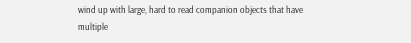wind up with large, hard to read companion objects that have multiple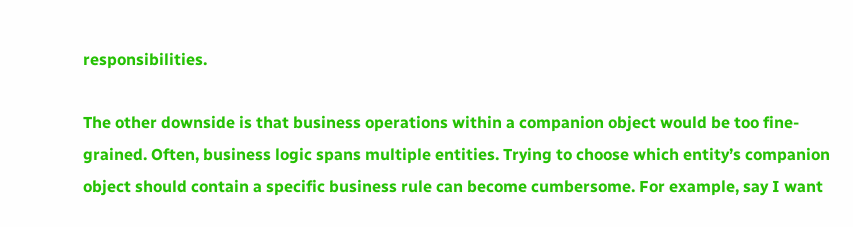responsibilities.

The other downside is that business operations within a companion object would be too fine-grained. Often, business logic spans multiple entities. Trying to choose which entity’s companion object should contain a specific business rule can become cumbersome. For example, say I want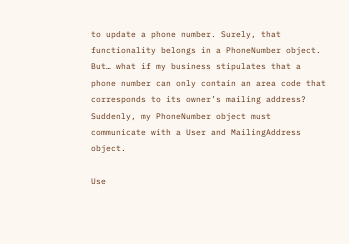to update a phone number. Surely, that functionality belongs in a PhoneNumber object. But… what if my business stipulates that a phone number can only contain an area code that corresponds to its owner’s mailing address? Suddenly, my PhoneNumber object must communicate with a User and MailingAddress object.

Use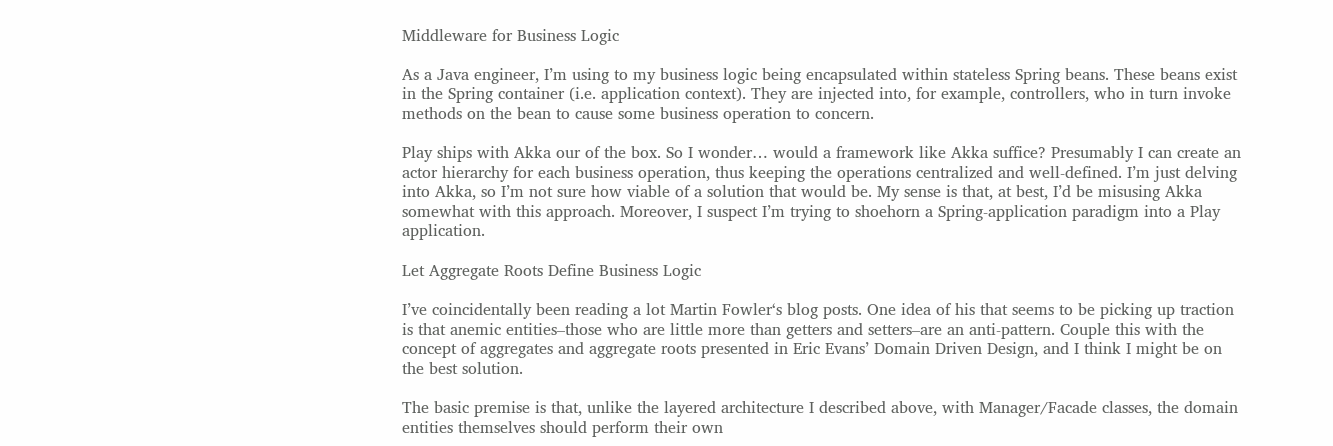Middleware for Business Logic

As a Java engineer, I’m using to my business logic being encapsulated within stateless Spring beans. These beans exist in the Spring container (i.e. application context). They are injected into, for example, controllers, who in turn invoke methods on the bean to cause some business operation to concern.

Play ships with Akka our of the box. So I wonder… would a framework like Akka suffice? Presumably I can create an actor hierarchy for each business operation, thus keeping the operations centralized and well-defined. I’m just delving into Akka, so I’m not sure how viable of a solution that would be. My sense is that, at best, I’d be misusing Akka somewhat with this approach. Moreover, I suspect I’m trying to shoehorn a Spring-application paradigm into a Play application.

Let Aggregate Roots Define Business Logic

I’ve coincidentally been reading a lot Martin Fowler‘s blog posts. One idea of his that seems to be picking up traction is that anemic entities–those who are little more than getters and setters–are an anti-pattern. Couple this with the concept of aggregates and aggregate roots presented in Eric Evans’ Domain Driven Design, and I think I might be on the best solution.

The basic premise is that, unlike the layered architecture I described above, with Manager/Facade classes, the domain entities themselves should perform their own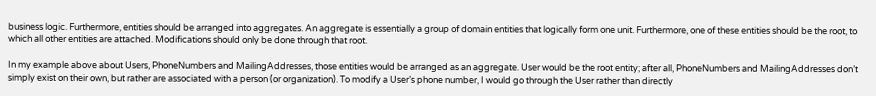business logic. Furthermore, entities should be arranged into aggregates. An aggregate is essentially a group of domain entities that logically form one unit. Furthermore, one of these entities should be the root, to which all other entities are attached. Modifications should only be done through that root.

In my example above about Users, PhoneNumbers and MailingAddresses, those entities would be arranged as an aggregate. User would be the root entity; after all, PhoneNumbers and MailingAddresses don’t simply exist on their own, but rather are associated with a person (or organization). To modify a User’s phone number, I would go through the User rather than directly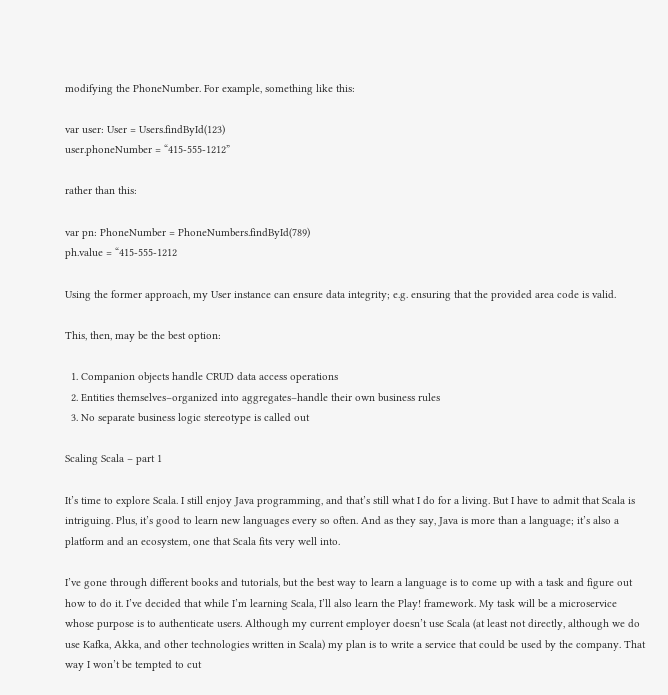modifying the PhoneNumber. For example, something like this:

var user: User = Users.findById(123)
user.phoneNumber = “415-555-1212”

rather than this:

var pn: PhoneNumber = PhoneNumbers.findById(789)
ph.value = “415-555-1212

Using the former approach, my User instance can ensure data integrity; e.g. ensuring that the provided area code is valid.

This, then, may be the best option:

  1. Companion objects handle CRUD data access operations
  2. Entities themselves–organized into aggregates–handle their own business rules
  3. No separate business logic stereotype is called out

Scaling Scala – part 1

It’s time to explore Scala. I still enjoy Java programming, and that’s still what I do for a living. But I have to admit that Scala is intriguing. Plus, it’s good to learn new languages every so often. And as they say, Java is more than a language; it’s also a platform and an ecosystem, one that Scala fits very well into.

I’ve gone through different books and tutorials, but the best way to learn a language is to come up with a task and figure out how to do it. I’ve decided that while I’m learning Scala, I’ll also learn the Play! framework. My task will be a microservice whose purpose is to authenticate users. Although my current employer doesn’t use Scala (at least not directly, although we do use Kafka, Akka, and other technologies written in Scala) my plan is to write a service that could be used by the company. That way I won’t be tempted to cut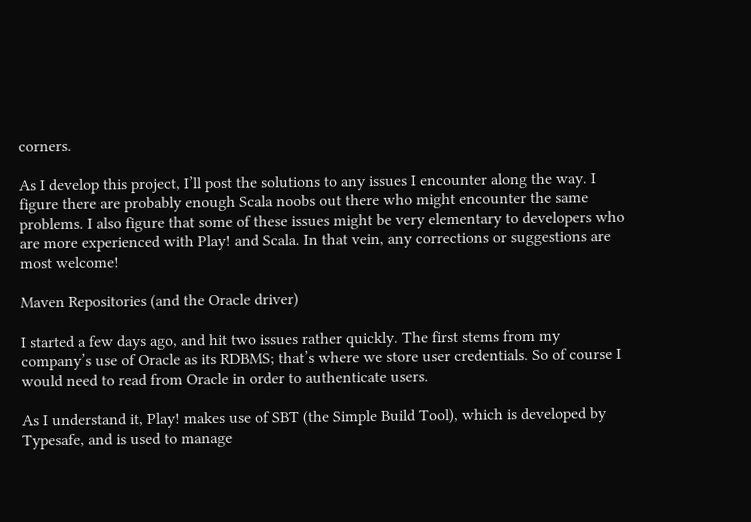corners.

As I develop this project, I’ll post the solutions to any issues I encounter along the way. I figure there are probably enough Scala noobs out there who might encounter the same problems. I also figure that some of these issues might be very elementary to developers who are more experienced with Play! and Scala. In that vein, any corrections or suggestions are most welcome!

Maven Repositories (and the Oracle driver)

I started a few days ago, and hit two issues rather quickly. The first stems from my company’s use of Oracle as its RDBMS; that’s where we store user credentials. So of course I would need to read from Oracle in order to authenticate users.

As I understand it, Play! makes use of SBT (the Simple Build Tool), which is developed by Typesafe, and is used to manage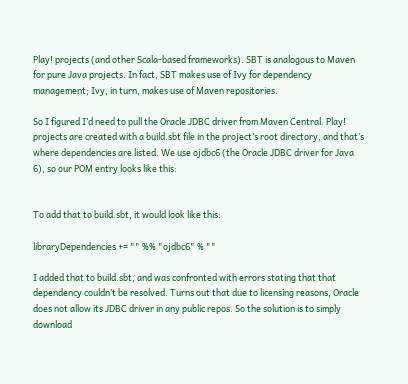Play! projects (and other Scala-based frameworks). SBT is analogous to Maven for pure Java projects. In fact, SBT makes use of Ivy for dependency management; Ivy, in turn, makes use of Maven repositories.

So I figured I’d need to pull the Oracle JDBC driver from Maven Central. Play! projects are created with a build.sbt file in the project’s root directory, and that’s where dependencies are listed. We use ojdbc6 (the Oracle JDBC driver for Java 6), so our POM entry looks like this:


To add that to build.sbt, it would look like this:

libraryDependencies += "" %% "ojdbc6" % ""

I added that to build.sbt, and was confronted with errors stating that that dependency couldn’t be resolved. Turns out that due to licensing reasons, Oracle does not allow its JDBC driver in any public repos. So the solution is to simply download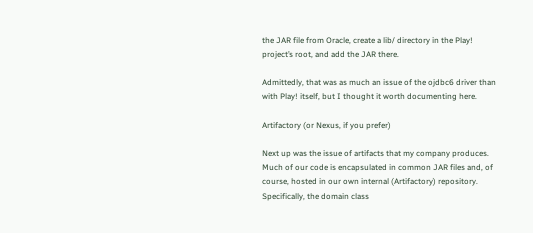the JAR file from Oracle, create a lib/ directory in the Play! project’s root, and add the JAR there.

Admittedly, that was as much an issue of the ojdbc6 driver than with Play! itself, but I thought it worth documenting here.

Artifactory (or Nexus, if you prefer)

Next up was the issue of artifacts that my company produces. Much of our code is encapsulated in common JAR files and, of course, hosted in our own internal (Artifactory) repository. Specifically, the domain class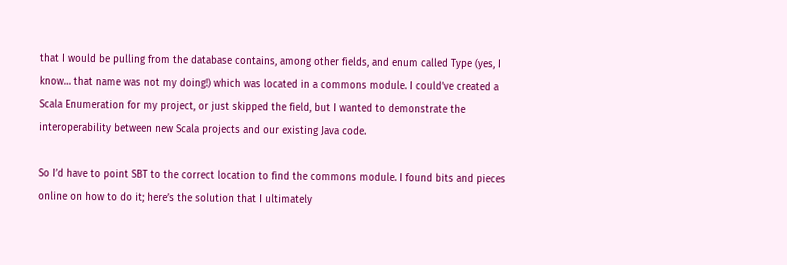that I would be pulling from the database contains, among other fields, and enum called Type (yes, I know… that name was not my doing!) which was located in a commons module. I could’ve created a Scala Enumeration for my project, or just skipped the field, but I wanted to demonstrate the interoperability between new Scala projects and our existing Java code.

So I’d have to point SBT to the correct location to find the commons module. I found bits and pieces online on how to do it; here’s the solution that I ultimately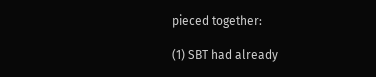pieced together:

(1) SBT had already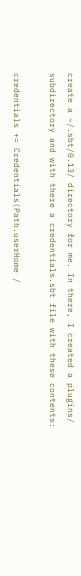create a ~/.sbt/0.13/ directory for me. In there, I created a plugins/ subdirectory and with there a credentials.sbt file with these contents:

credentials += Credentials(Path.userHome /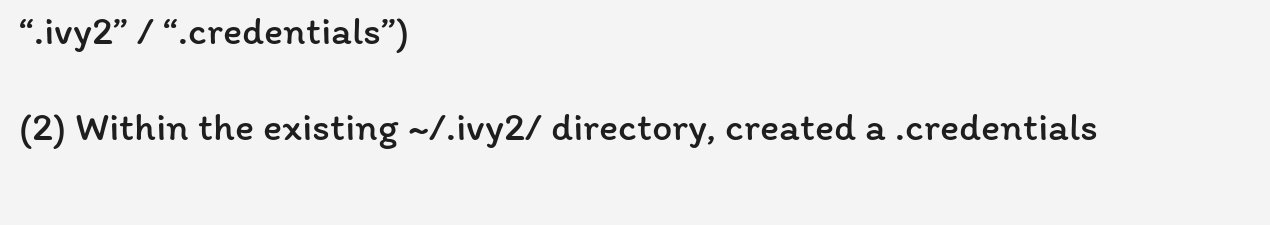“.ivy2” / “.credentials”)

(2) Within the existing ~/.ivy2/ directory, created a .credentials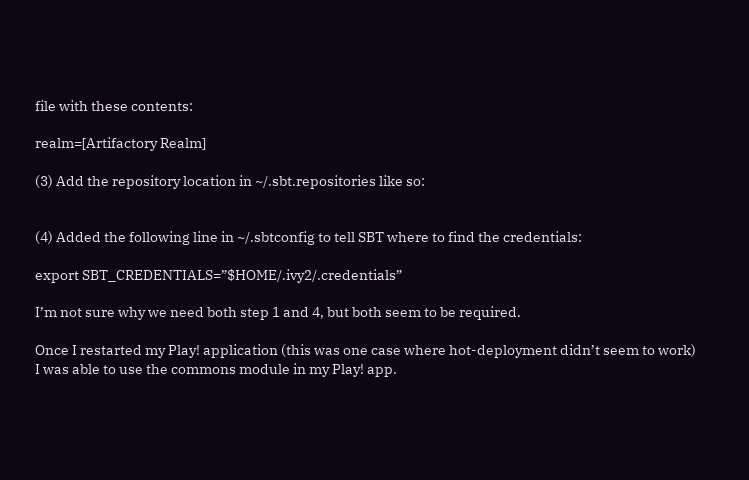file with these contents:

realm=[Artifactory Realm]

(3) Add the repository location in ~/.sbt.repositories like so:


(4) Added the following line in ~/.sbtconfig to tell SBT where to find the credentials:

export SBT_CREDENTIALS=”$HOME/.ivy2/.credentials”

I’m not sure why we need both step 1 and 4, but both seem to be required.

Once I restarted my Play! application (this was one case where hot-deployment didn’t seem to work) I was able to use the commons module in my Play! app.